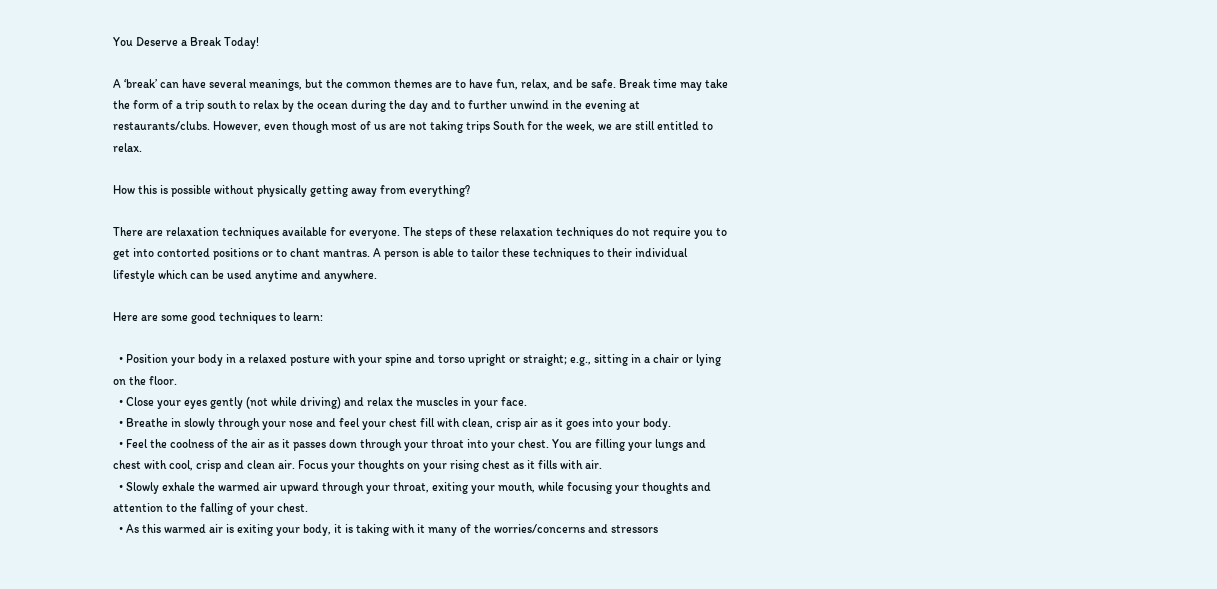You Deserve a Break Today!

A ‘break’ can have several meanings, but the common themes are to have fun, relax, and be safe. Break time may take the form of a trip south to relax by the ocean during the day and to further unwind in the evening at restaurants/clubs. However, even though most of us are not taking trips South for the week, we are still entitled to relax.

How this is possible without physically getting away from everything?

There are relaxation techniques available for everyone. The steps of these relaxation techniques do not require you to get into contorted positions or to chant mantras. A person is able to tailor these techniques to their individual lifestyle which can be used anytime and anywhere.

Here are some good techniques to learn:

  • Position your body in a relaxed posture with your spine and torso upright or straight; e.g., sitting in a chair or lying on the floor.
  • Close your eyes gently (not while driving) and relax the muscles in your face.
  • Breathe in slowly through your nose and feel your chest fill with clean, crisp air as it goes into your body.
  • Feel the coolness of the air as it passes down through your throat into your chest. You are filling your lungs and chest with cool, crisp and clean air. Focus your thoughts on your rising chest as it fills with air.
  • Slowly exhale the warmed air upward through your throat, exiting your mouth, while focusing your thoughts and attention to the falling of your chest.
  • As this warmed air is exiting your body, it is taking with it many of the worries/concerns and stressors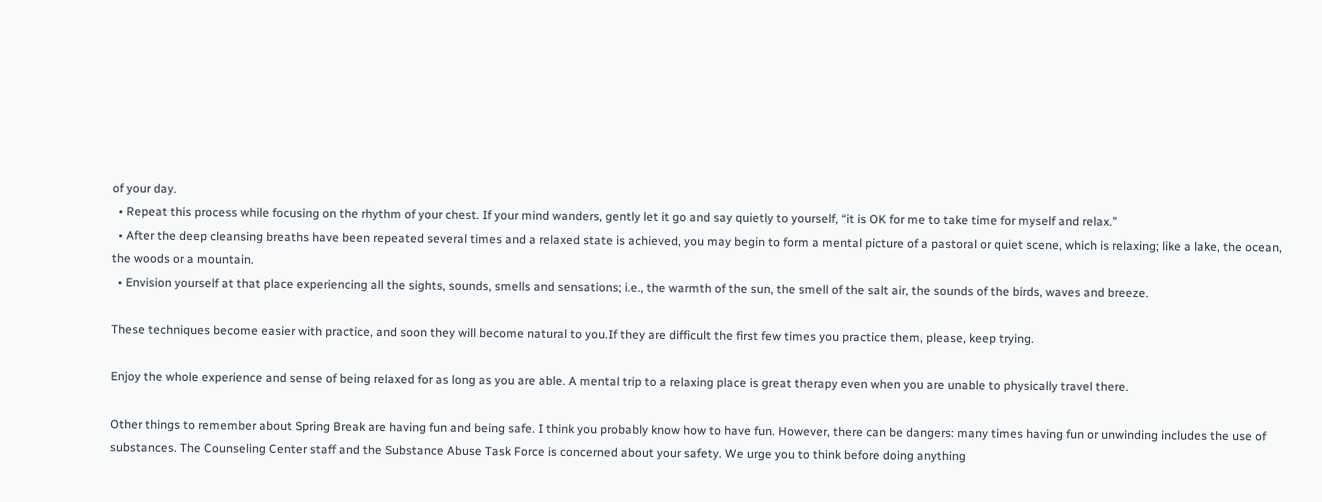of your day.
  • Repeat this process while focusing on the rhythm of your chest. If your mind wanders, gently let it go and say quietly to yourself, “it is OK for me to take time for myself and relax.”
  • After the deep cleansing breaths have been repeated several times and a relaxed state is achieved, you may begin to form a mental picture of a pastoral or quiet scene, which is relaxing; like a lake, the ocean, the woods or a mountain.
  • Envision yourself at that place experiencing all the sights, sounds, smells and sensations; i.e., the warmth of the sun, the smell of the salt air, the sounds of the birds, waves and breeze.

These techniques become easier with practice, and soon they will become natural to you.If they are difficult the first few times you practice them, please, keep trying.

Enjoy the whole experience and sense of being relaxed for as long as you are able. A mental trip to a relaxing place is great therapy even when you are unable to physically travel there.

Other things to remember about Spring Break are having fun and being safe. I think you probably know how to have fun. However, there can be dangers: many times having fun or unwinding includes the use of substances. The Counseling Center staff and the Substance Abuse Task Force is concerned about your safety. We urge you to think before doing anything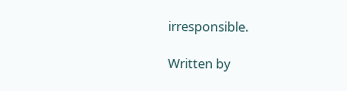irresponsible.

Written by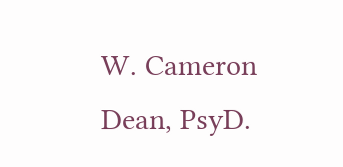W. Cameron Dean, PsyD.